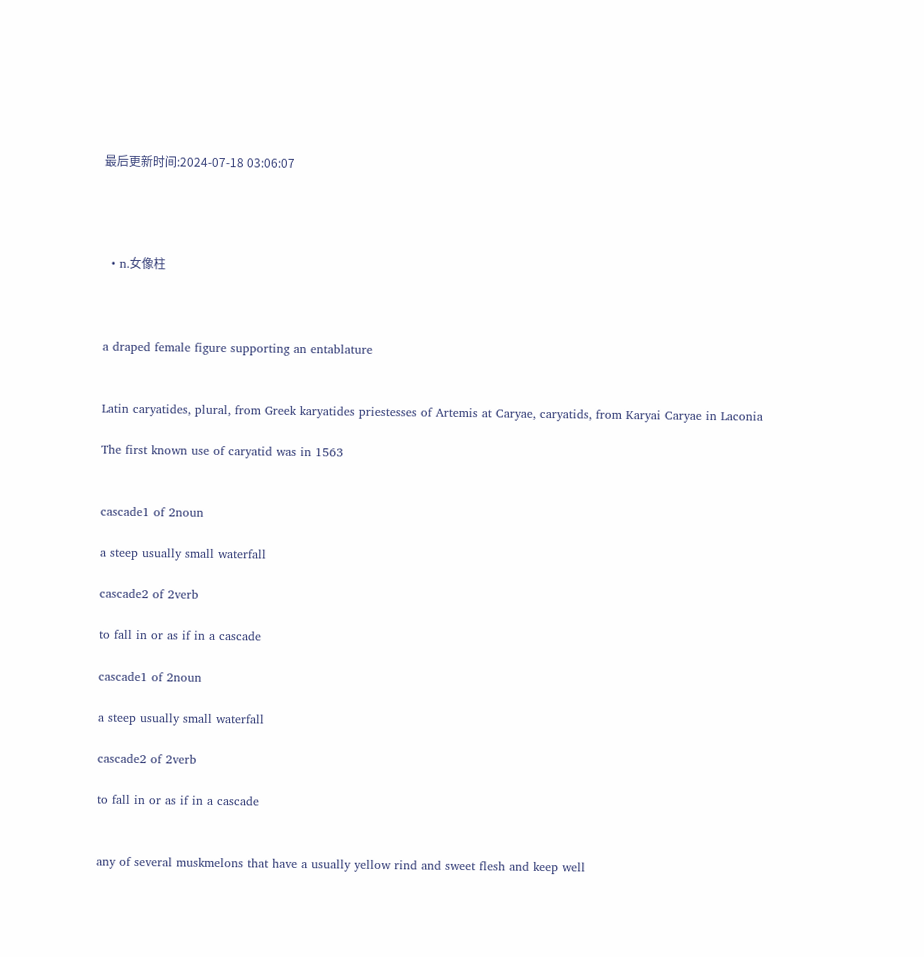最后更新时间:2024-07-18 03:06:07




  • n.女像柱



a draped female figure supporting an entablature


Latin caryatides, plural, from Greek karyatides priestesses of Artemis at Caryae, caryatids, from Karyai Caryae in Laconia

The first known use of caryatid was in 1563


cascade1 of 2noun

a steep usually small waterfall

cascade2 of 2verb

to fall in or as if in a cascade

cascade1 of 2noun

a steep usually small waterfall

cascade2 of 2verb

to fall in or as if in a cascade


any of several muskmelons that have a usually yellow rind and sweet flesh and keep well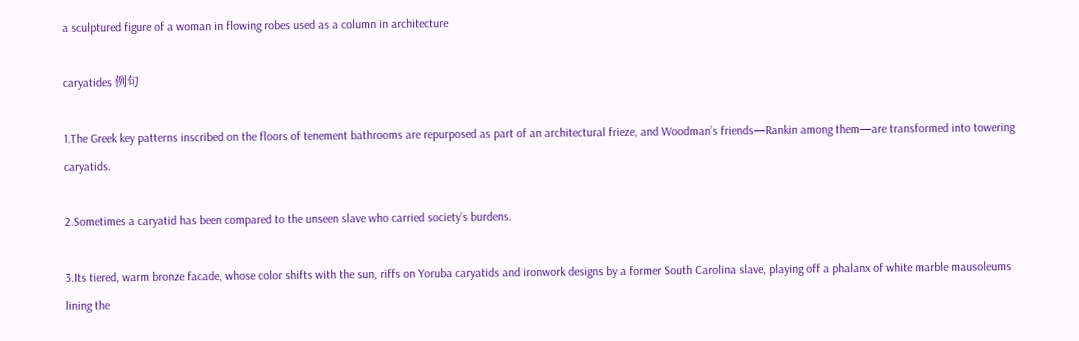a sculptured figure of a woman in flowing robes used as a column in architecture

caryatides 例句

1.The Greek key patterns inscribed on the floors of tenement bathrooms are repurposed as part of an architectural frieze, and Woodman’s friends—Rankin among them—are transformed into towering caryatids.

2.Sometimes a caryatid has been compared to the unseen slave who carried society’s burdens.

3.Its tiered, warm bronze facade, whose color shifts with the sun, riffs on Yoruba caryatids and ironwork designs by a former South Carolina slave, playing off a phalanx of white marble mausoleums lining the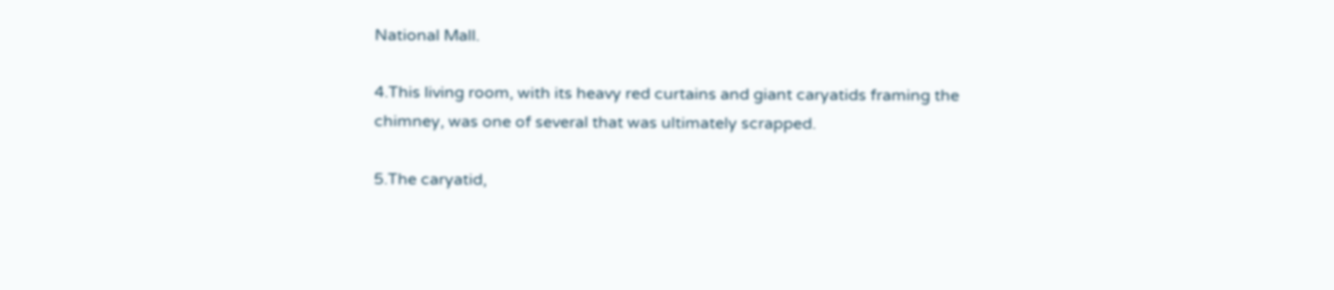National Mall.

4.This living room, with its heavy red curtains and giant caryatids framing the chimney, was one of several that was ultimately scrapped.

5.The caryatid,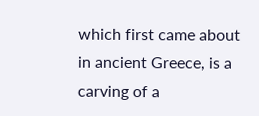which first came about in ancient Greece, is a carving of a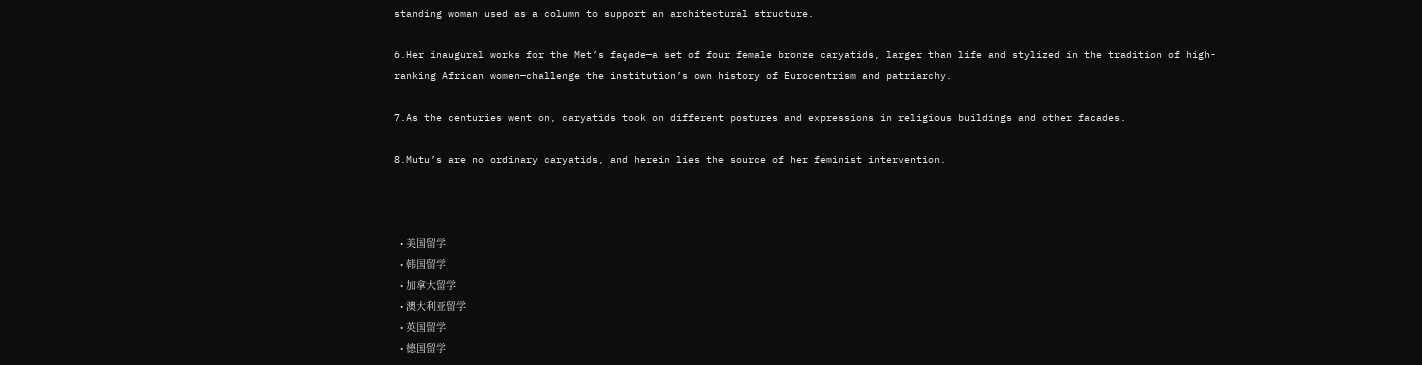standing woman used as a column to support an architectural structure.

6.Her inaugural works for the Met’s façade—a set of four female bronze caryatids, larger than life and stylized in the tradition of high-ranking African women—challenge the institution’s own history of Eurocentrism and patriarchy.

7.As the centuries went on, caryatids took on different postures and expressions in religious buildings and other facades.

8.Mutu’s are no ordinary caryatids, and herein lies the source of her feminist intervention.



  • 美国留学
  • 韩国留学
  • 加拿大留学
  • 澳大利亚留学
  • 英国留学
  • 德国留学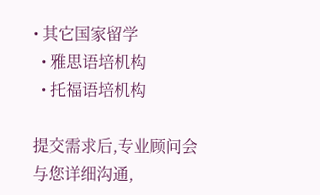• 其它国家留学
  • 雅思语培机构
  • 托福语培机构

提交需求后,专业顾问会与您详细沟通,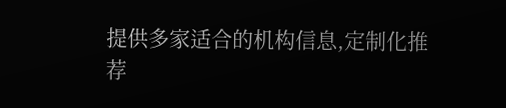提供多家适合的机构信息,定制化推荐